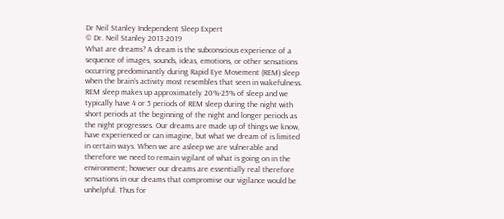Dr Neil Stanley Independent Sleep Expert
© Dr. Neil Stanley 2013-2019
What are dreams? A dream is the subconscious experience of a sequence of images, sounds, ideas, emotions, or other sensations occurring predominantly during Rapid Eye Movement (REM) sleep when the brain’s activity most resembles that seen in wakefulness. REM sleep makes up approximately 20%-25% of sleep and we typically have 4 or 5 periods of REM sleep during the night with short periods at the beginning of the night and longer periods as the night progresses. Our dreams are made up of things we know, have experienced or can imagine, but what we dream of is limited in certain ways. When we are asleep we are vulnerable and therefore we need to remain vigilant of what is going on in the environment; however our dreams are essentially real therefore sensations in our dreams that compromise our vigilance would be unhelpful. Thus for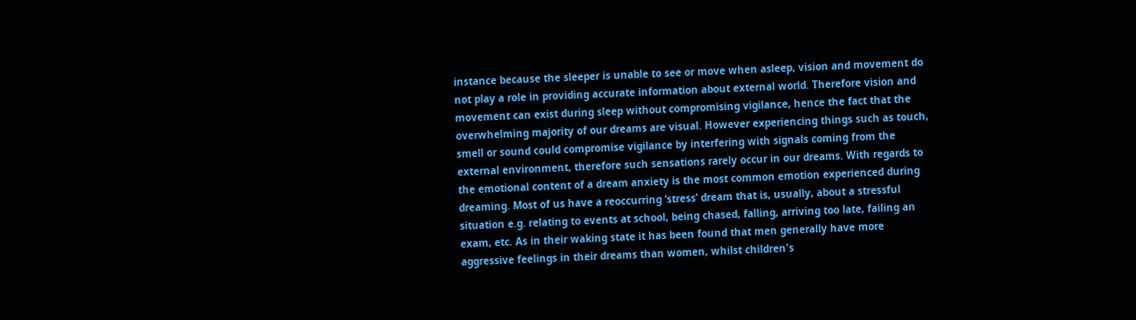instance because the sleeper is unable to see or move when asleep, vision and movement do not play a role in providing accurate information about external world. Therefore vision and movement can exist during sleep without compromising vigilance, hence the fact that the overwhelming majority of our dreams are visual. However experiencing things such as touch, smell or sound could compromise vigilance by interfering with signals coming from the external environment, therefore such sensations rarely occur in our dreams. With regards to the emotional content of a dream anxiety is the most common emotion experienced during dreaming. Most of us have a reoccurring ‘stress’ dream that is, usually, about a stressful situation e.g. relating to events at school, being chased, falling, arriving too late, failing an exam, etc. As in their waking state it has been found that men generally have more aggressive feelings in their dreams than women, whilst children's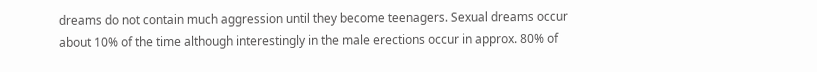dreams do not contain much aggression until they become teenagers. Sexual dreams occur about 10% of the time although interestingly in the male erections occur in approx. 80% of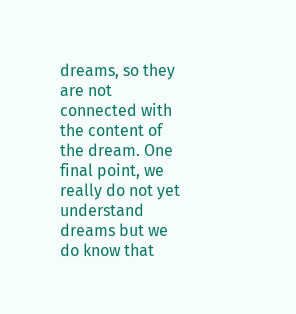dreams, so they are not connected with the content of the dream. One final point, we really do not yet understand dreams but we do know that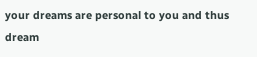your dreams are personal to you and thus dream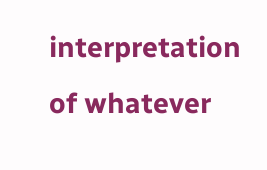interpretation of whatever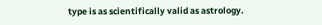type is as scientifically valid as astrology.